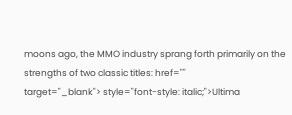moons ago, the MMO industry sprang forth primarily on the
strengths of two classic titles: href=""
target="_blank"> style="font-style: italic;">Ultima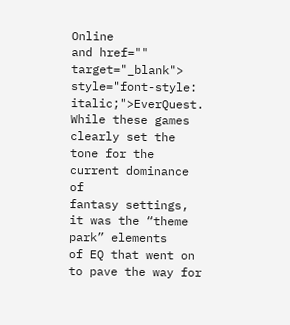Online
and href=""
target="_blank"> style="font-style: italic;">EverQuest.
While these games clearly set the tone for the current dominance of
fantasy settings, it was the “theme park” elements
of EQ that went on to pave the way for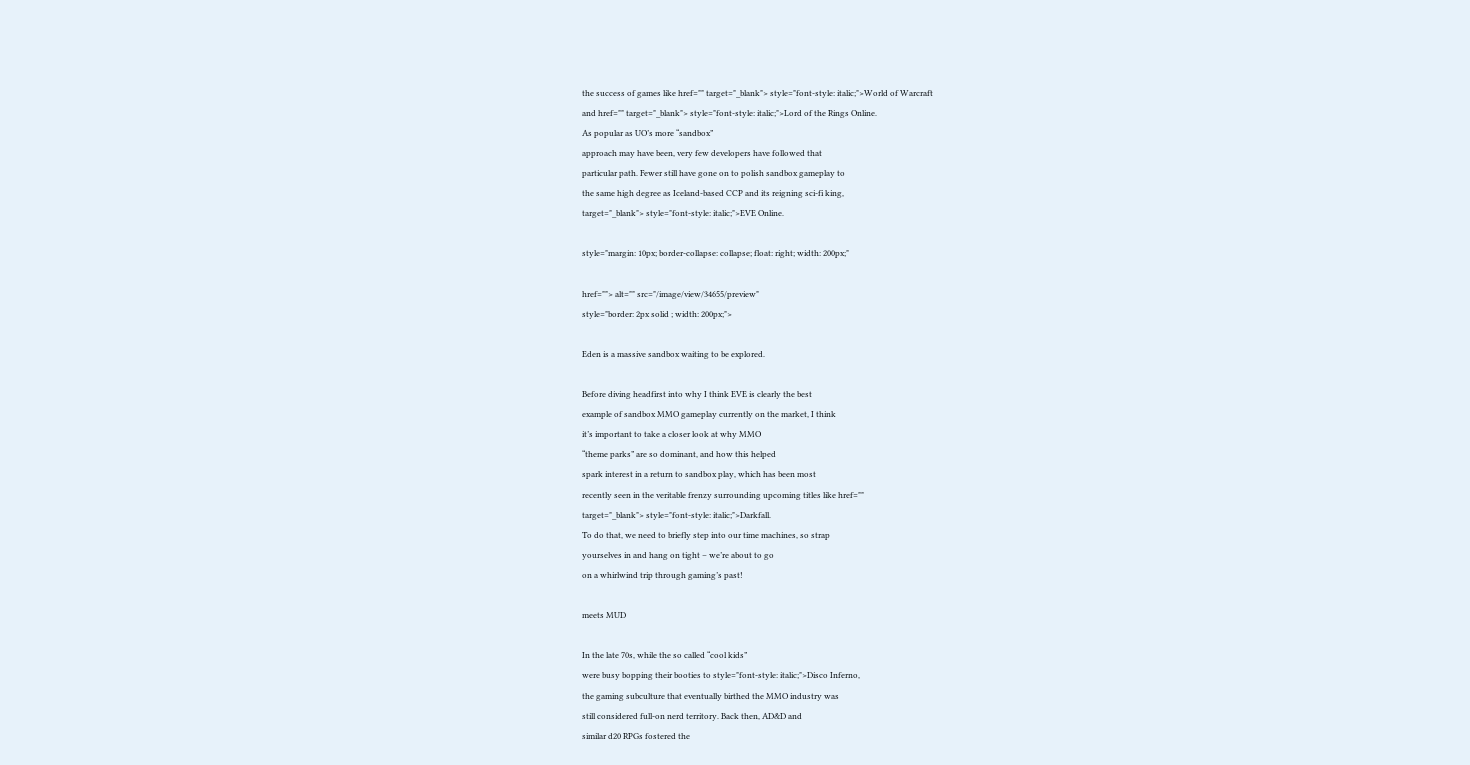the success of games like href="" target="_blank"> style="font-style: italic;">World of Warcraft
and href="" target="_blank"> style="font-style: italic;">Lord of the Rings Online.
As popular as UO’s more “sandbox”
approach may have been, very few developers have followed that
particular path. Fewer still have gone on to polish sandbox gameplay to
the same high degree as Iceland-based CCP and its reigning sci-fi king,
target="_blank"> style="font-style: italic;">EVE Online.

style="margin: 10px; border-collapse: collapse; float: right; width: 200px;"

href=""> alt="" src="/image/view/34655/preview"
style="border: 2px solid ; width: 200px;">

Eden is a massive sandbox waiting to be explored.

Before diving headfirst into why I think EVE is clearly the best
example of sandbox MMO gameplay currently on the market, I think
it’s important to take a closer look at why MMO
“theme parks” are so dominant, and how this helped
spark interest in a return to sandbox play, which has been most
recently seen in the veritable frenzy surrounding upcoming titles like href=""
target="_blank"> style="font-style: italic;">Darkfall.
To do that, we need to briefly step into our time machines, so strap
yourselves in and hang on tight – we’re about to go
on a whirlwind trip through gaming’s past!

meets MUD

In the late 70s, while the so called “cool kids”
were busy bopping their booties to style="font-style: italic;">Disco Inferno,
the gaming subculture that eventually birthed the MMO industry was
still considered full-on nerd territory. Back then, AD&D and
similar d20 RPGs fostered the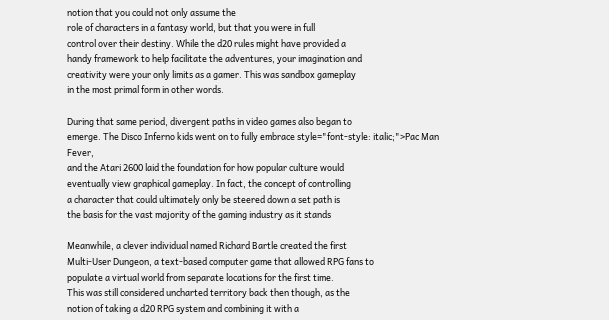notion that you could not only assume the
role of characters in a fantasy world, but that you were in full
control over their destiny. While the d20 rules might have provided a
handy framework to help facilitate the adventures, your imagination and
creativity were your only limits as a gamer. This was sandbox gameplay
in the most primal form in other words.

During that same period, divergent paths in video games also began to
emerge. The Disco Inferno kids went on to fully embrace style="font-style: italic;">Pac Man Fever,
and the Atari 2600 laid the foundation for how popular culture would
eventually view graphical gameplay. In fact, the concept of controlling
a character that could ultimately only be steered down a set path is
the basis for the vast majority of the gaming industry as it stands

Meanwhile, a clever individual named Richard Bartle created the first
Multi-User Dungeon, a text-based computer game that allowed RPG fans to
populate a virtual world from separate locations for the first time.
This was still considered uncharted territory back then though, as the
notion of taking a d20 RPG system and combining it with a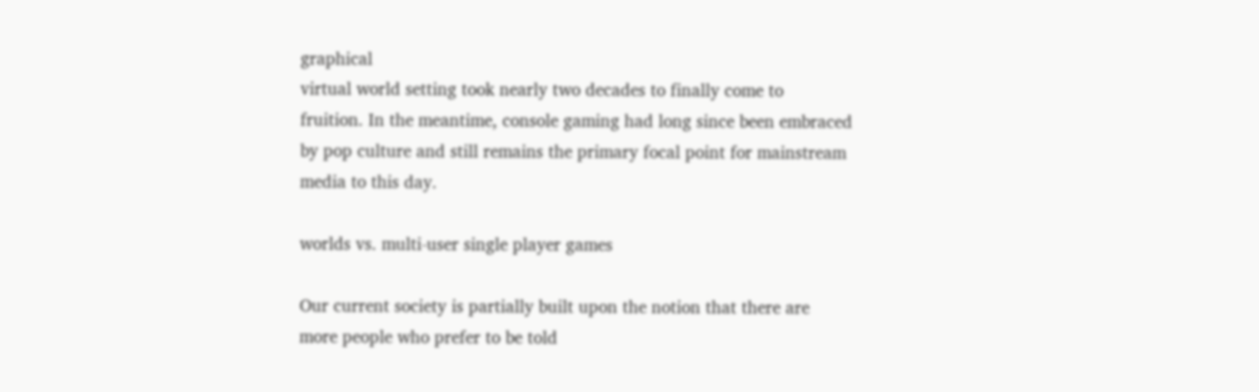graphical
virtual world setting took nearly two decades to finally come to
fruition. In the meantime, console gaming had long since been embraced
by pop culture and still remains the primary focal point for mainstream
media to this day.

worlds vs. multi-user single player games

Our current society is partially built upon the notion that there are
more people who prefer to be told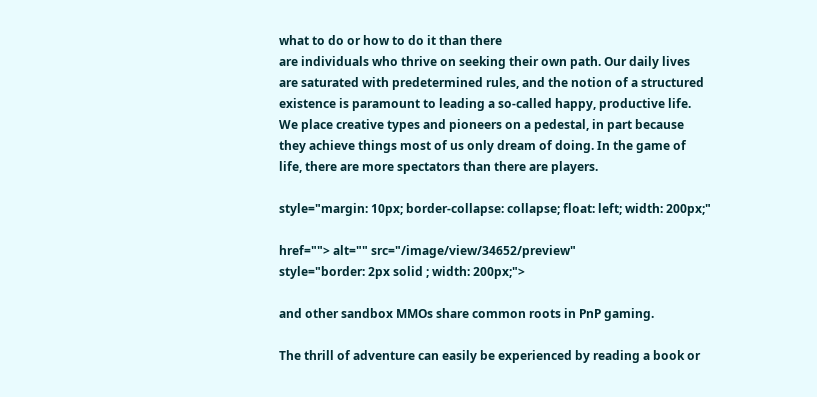what to do or how to do it than there
are individuals who thrive on seeking their own path. Our daily lives
are saturated with predetermined rules, and the notion of a structured
existence is paramount to leading a so-called happy, productive life.
We place creative types and pioneers on a pedestal, in part because
they achieve things most of us only dream of doing. In the game of
life, there are more spectators than there are players.

style="margin: 10px; border-collapse: collapse; float: left; width: 200px;"

href=""> alt="" src="/image/view/34652/preview"
style="border: 2px solid ; width: 200px;">

and other sandbox MMOs share common roots in PnP gaming.

The thrill of adventure can easily be experienced by reading a book or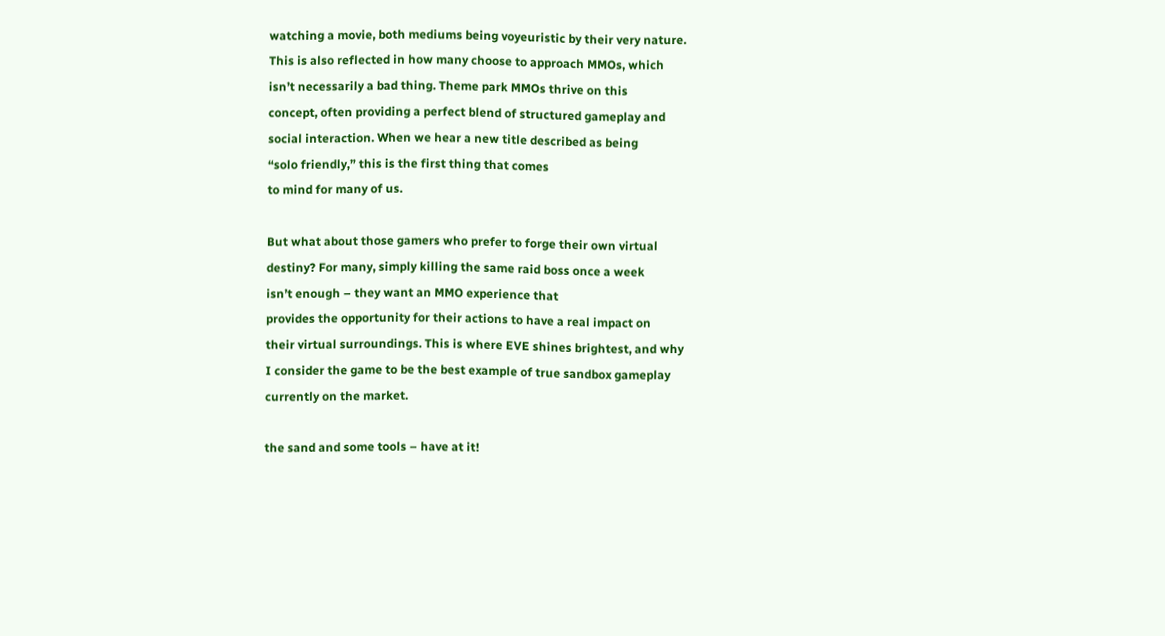watching a movie, both mediums being voyeuristic by their very nature.
This is also reflected in how many choose to approach MMOs, which
isn’t necessarily a bad thing. Theme park MMOs thrive on this
concept, often providing a perfect blend of structured gameplay and
social interaction. When we hear a new title described as being
“solo friendly,” this is the first thing that comes
to mind for many of us.

But what about those gamers who prefer to forge their own virtual
destiny? For many, simply killing the same raid boss once a week
isn’t enough – they want an MMO experience that
provides the opportunity for their actions to have a real impact on
their virtual surroundings. This is where EVE shines brightest, and why
I consider the game to be the best example of true sandbox gameplay
currently on the market.

the sand and some tools – have at it!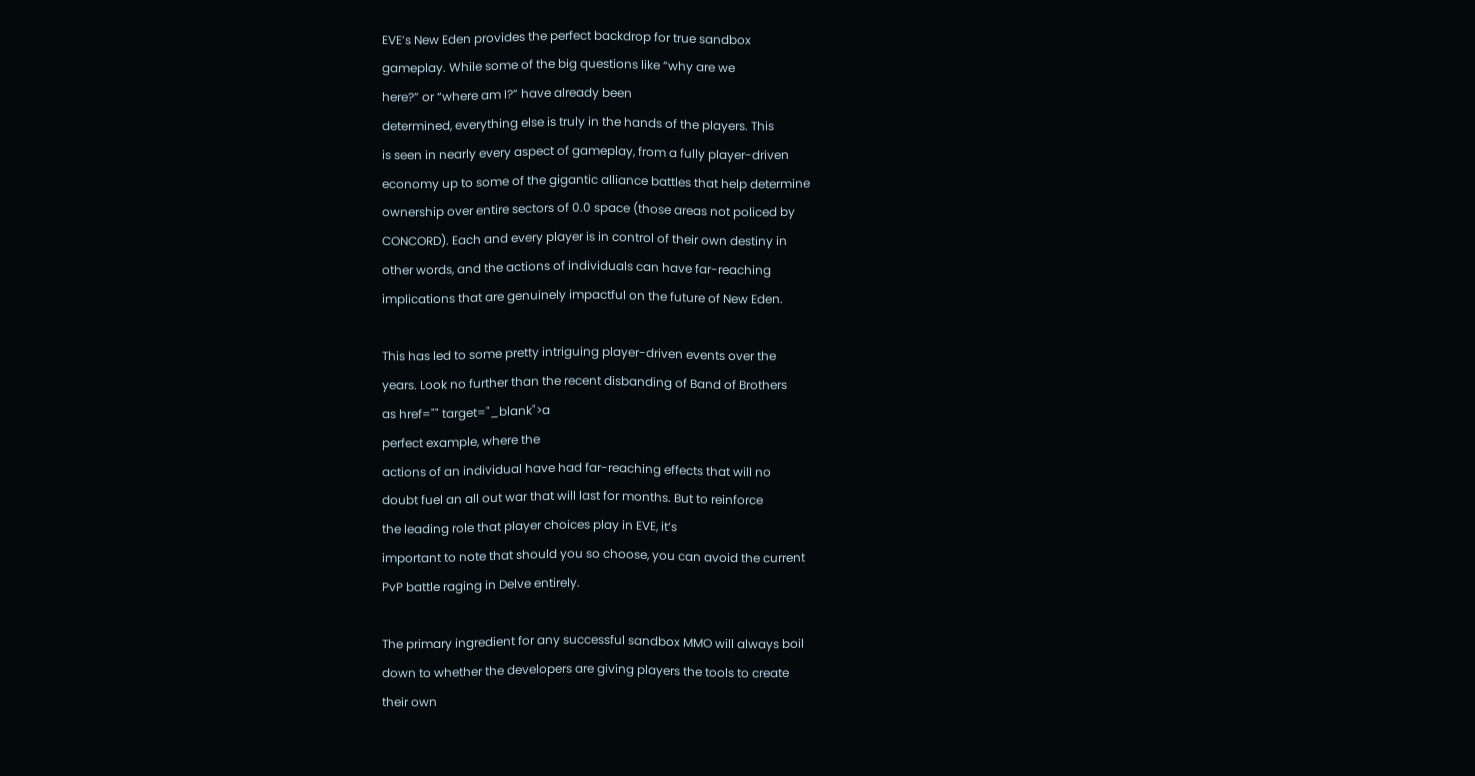EVE’s New Eden provides the perfect backdrop for true sandbox
gameplay. While some of the big questions like “why are we
here?” or “where am I?” have already been
determined, everything else is truly in the hands of the players. This
is seen in nearly every aspect of gameplay, from a fully player-driven
economy up to some of the gigantic alliance battles that help determine
ownership over entire sectors of 0.0 space (those areas not policed by
CONCORD). Each and every player is in control of their own destiny in
other words, and the actions of individuals can have far-reaching
implications that are genuinely impactful on the future of New Eden.

This has led to some pretty intriguing player-driven events over the
years. Look no further than the recent disbanding of Band of Brothers
as href="" target="_blank">a
perfect example, where the
actions of an individual have had far-reaching effects that will no
doubt fuel an all out war that will last for months. But to reinforce
the leading role that player choices play in EVE, it’s
important to note that should you so choose, you can avoid the current
PvP battle raging in Delve entirely.

The primary ingredient for any successful sandbox MMO will always boil
down to whether the developers are giving players the tools to create
their own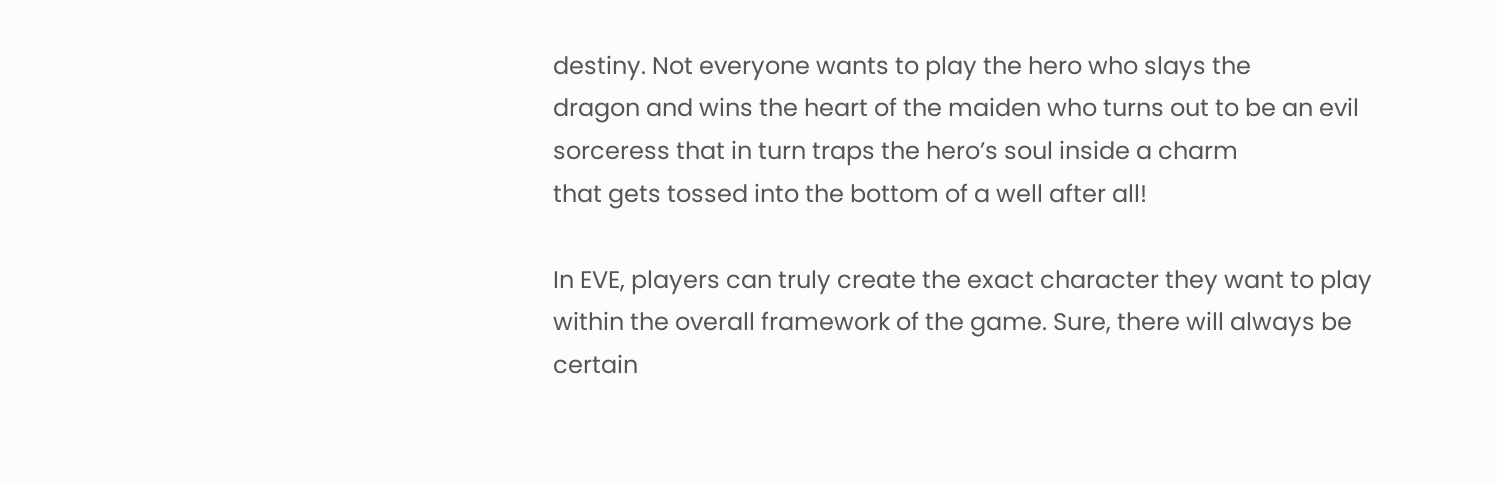destiny. Not everyone wants to play the hero who slays the
dragon and wins the heart of the maiden who turns out to be an evil
sorceress that in turn traps the hero’s soul inside a charm
that gets tossed into the bottom of a well after all!

In EVE, players can truly create the exact character they want to play
within the overall framework of the game. Sure, there will always be
certain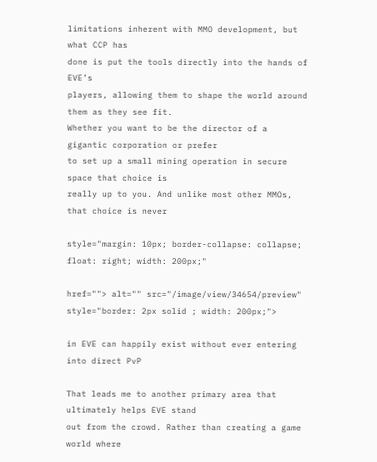limitations inherent with MMO development, but what CCP has
done is put the tools directly into the hands of EVE’s
players, allowing them to shape the world around them as they see fit.
Whether you want to be the director of a gigantic corporation or prefer
to set up a small mining operation in secure space that choice is
really up to you. And unlike most other MMOs, that choice is never

style="margin: 10px; border-collapse: collapse; float: right; width: 200px;"

href=""> alt="" src="/image/view/34654/preview"
style="border: 2px solid ; width: 200px;">

in EVE can happily exist without ever entering into direct PvP

That leads me to another primary area that ultimately helps EVE stand
out from the crowd. Rather than creating a game world where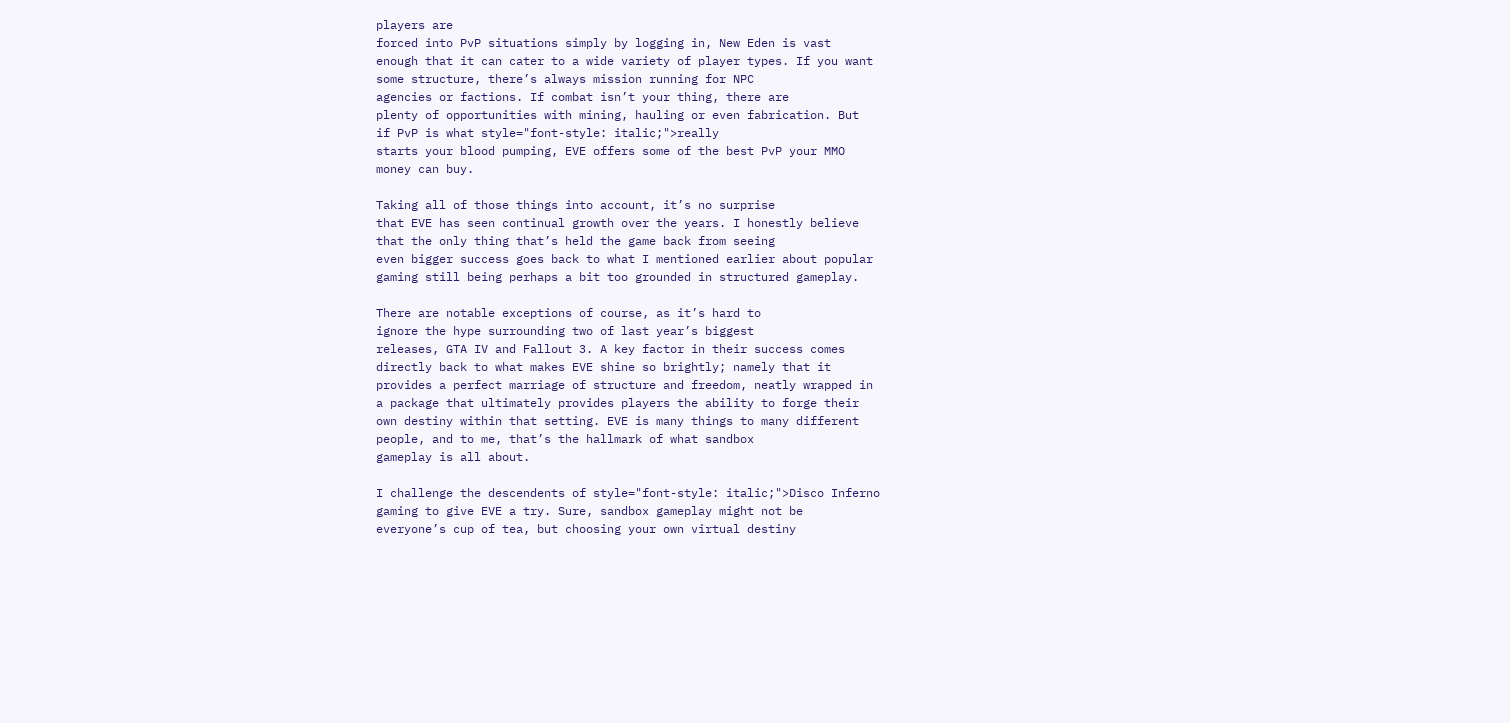players are
forced into PvP situations simply by logging in, New Eden is vast
enough that it can cater to a wide variety of player types. If you want
some structure, there’s always mission running for NPC
agencies or factions. If combat isn’t your thing, there are
plenty of opportunities with mining, hauling or even fabrication. But
if PvP is what style="font-style: italic;">really
starts your blood pumping, EVE offers some of the best PvP your MMO
money can buy.

Taking all of those things into account, it’s no surprise
that EVE has seen continual growth over the years. I honestly believe
that the only thing that’s held the game back from seeing
even bigger success goes back to what I mentioned earlier about popular
gaming still being perhaps a bit too grounded in structured gameplay.

There are notable exceptions of course, as it’s hard to
ignore the hype surrounding two of last year’s biggest
releases, GTA IV and Fallout 3. A key factor in their success comes
directly back to what makes EVE shine so brightly; namely that it
provides a perfect marriage of structure and freedom, neatly wrapped in
a package that ultimately provides players the ability to forge their
own destiny within that setting. EVE is many things to many different
people, and to me, that’s the hallmark of what sandbox
gameplay is all about.

I challenge the descendents of style="font-style: italic;">Disco Inferno
gaming to give EVE a try. Sure, sandbox gameplay might not be
everyone’s cup of tea, but choosing your own virtual destiny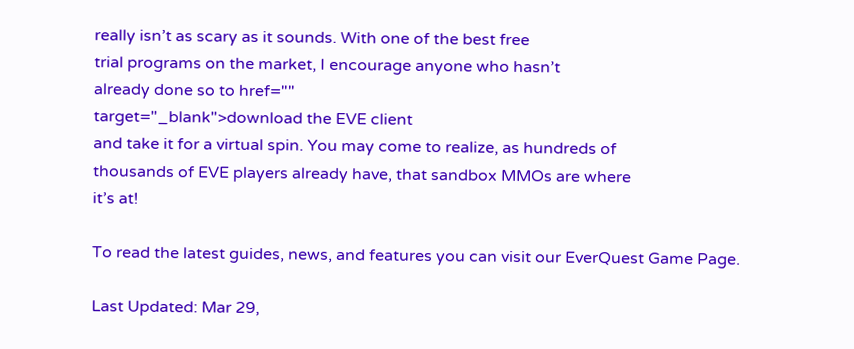really isn’t as scary as it sounds. With one of the best free
trial programs on the market, I encourage anyone who hasn’t
already done so to href=""
target="_blank">download the EVE client
and take it for a virtual spin. You may come to realize, as hundreds of
thousands of EVE players already have, that sandbox MMOs are where
it’s at!

To read the latest guides, news, and features you can visit our EverQuest Game Page.

Last Updated: Mar 29,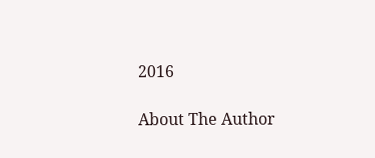2016

About The Author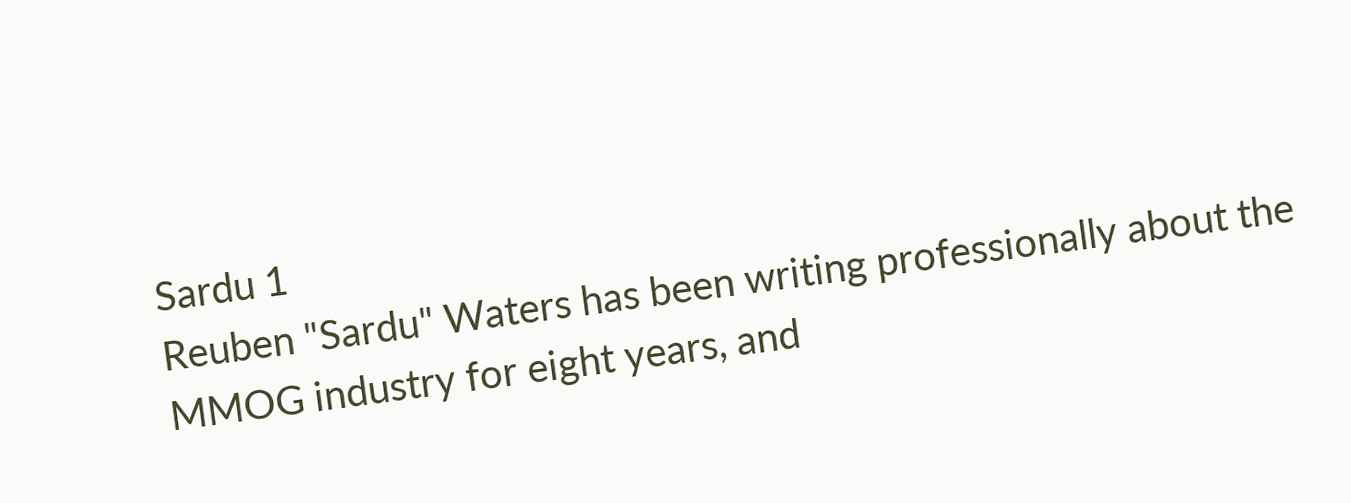Sardu 1
Reuben "Sardu" Waters has been writing professionally about the MMOG industry for eight years, and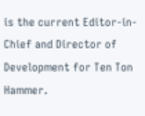is the current Editor-in-Chief and Director of Development for Ten Ton Hammer.